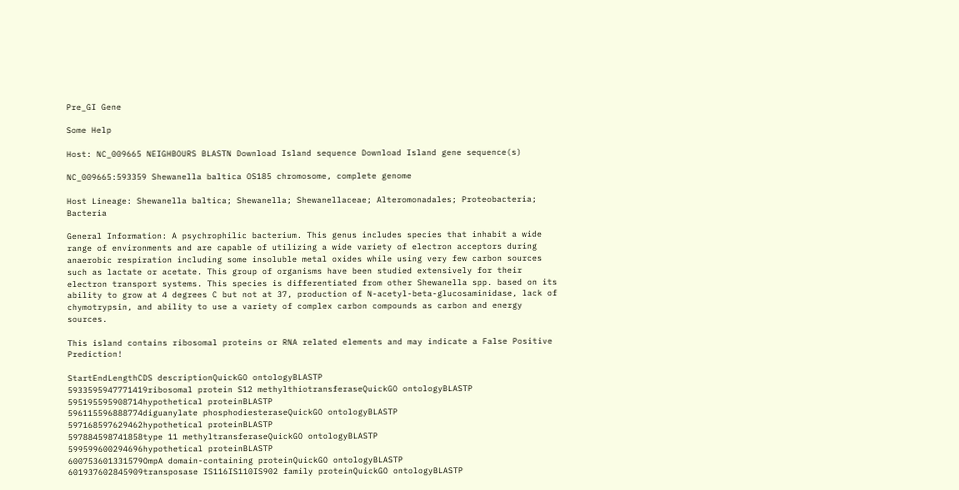Pre_GI Gene

Some Help

Host: NC_009665 NEIGHBOURS BLASTN Download Island sequence Download Island gene sequence(s)

NC_009665:593359 Shewanella baltica OS185 chromosome, complete genome

Host Lineage: Shewanella baltica; Shewanella; Shewanellaceae; Alteromonadales; Proteobacteria; Bacteria

General Information: A psychrophilic bacterium. This genus includes species that inhabit a wide range of environments and are capable of utilizing a wide variety of electron acceptors during anaerobic respiration including some insoluble metal oxides while using very few carbon sources such as lactate or acetate. This group of organisms have been studied extensively for their electron transport systems. This species is differentiated from other Shewanella spp. based on its ability to grow at 4 degrees C but not at 37, production of N-acetyl-beta-glucosaminidase, lack of chymotrypsin, and ability to use a variety of complex carbon compounds as carbon and energy sources.

This island contains ribosomal proteins or RNA related elements and may indicate a False Positive Prediction!

StartEndLengthCDS descriptionQuickGO ontologyBLASTP
5933595947771419ribosomal protein S12 methylthiotransferaseQuickGO ontologyBLASTP
595195595908714hypothetical proteinBLASTP
596115596888774diguanylate phosphodiesteraseQuickGO ontologyBLASTP
597168597629462hypothetical proteinBLASTP
597884598741858type 11 methyltransferaseQuickGO ontologyBLASTP
599599600294696hypothetical proteinBLASTP
600753601331579OmpA domain-containing proteinQuickGO ontologyBLASTP
601937602845909transposase IS116IS110IS902 family proteinQuickGO ontologyBLASTP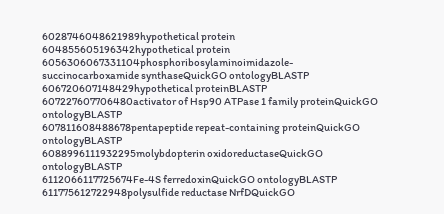6028746048621989hypothetical protein
604855605196342hypothetical protein
6056306067331104phosphoribosylaminoimidazole-succinocarboxamide synthaseQuickGO ontologyBLASTP
606720607148429hypothetical proteinBLASTP
607227607706480activator of Hsp90 ATPase 1 family proteinQuickGO ontologyBLASTP
607811608488678pentapeptide repeat-containing proteinQuickGO ontologyBLASTP
6088996111932295molybdopterin oxidoreductaseQuickGO ontologyBLASTP
6112066117725674Fe-4S ferredoxinQuickGO ontologyBLASTP
611775612722948polysulfide reductase NrfDQuickGO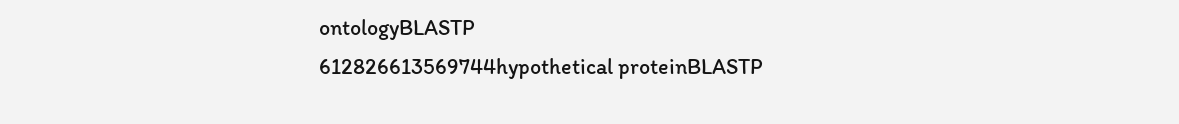ontologyBLASTP
612826613569744hypothetical proteinBLASTP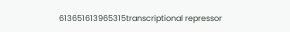613651613965315transcriptional repressor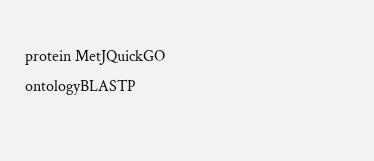protein MetJQuickGO ontologyBLASTP